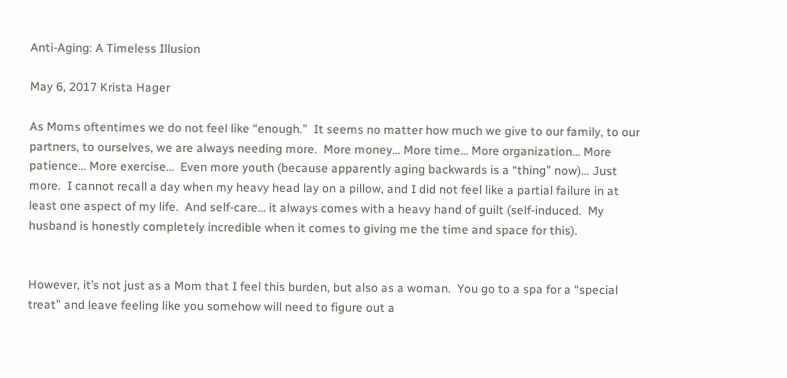Anti-Aging: A Timeless Illusion

May 6, 2017 Krista Hager

As Moms oftentimes we do not feel like “enough.”  It seems no matter how much we give to our family, to our partners, to ourselves, we are always needing more.  More money… More time… More organization… More patience… More exercise…  Even more youth (because apparently aging backwards is a “thing” now)… Just more.  I cannot recall a day when my heavy head lay on a pillow, and I did not feel like a partial failure in at least one aspect of my life.  And self-care… it always comes with a heavy hand of guilt (self-induced.  My husband is honestly completely incredible when it comes to giving me the time and space for this).


However, it’s not just as a Mom that I feel this burden, but also as a woman.  You go to a spa for a “special treat” and leave feeling like you somehow will need to figure out a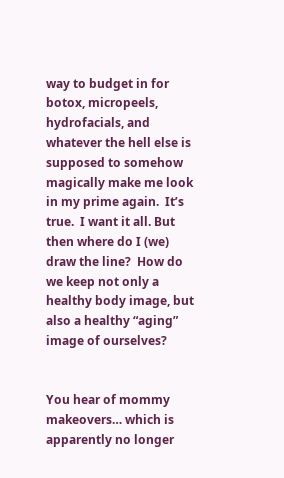way to budget in for botox, micropeels, hydrofacials, and whatever the hell else is supposed to somehow magically make me look in my prime again.  It’s true.  I want it all. But then where do I (we) draw the line?  How do we keep not only a healthy body image, but also a healthy “aging” image of ourselves?


You hear of mommy makeovers… which is apparently no longer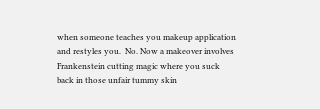when someone teaches you makeup application and restyles you.  No. Now a makeover involves Frankenstein cutting magic where you suck back in those unfair tummy skin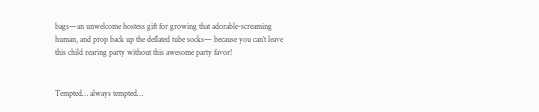bags—an unwelcome hostess gift for growing that adorable-screaming human, and prop back up the deflated tube socks— because you can’t leave this child rearing party without this awesome party favor!


Tempted… always tempted…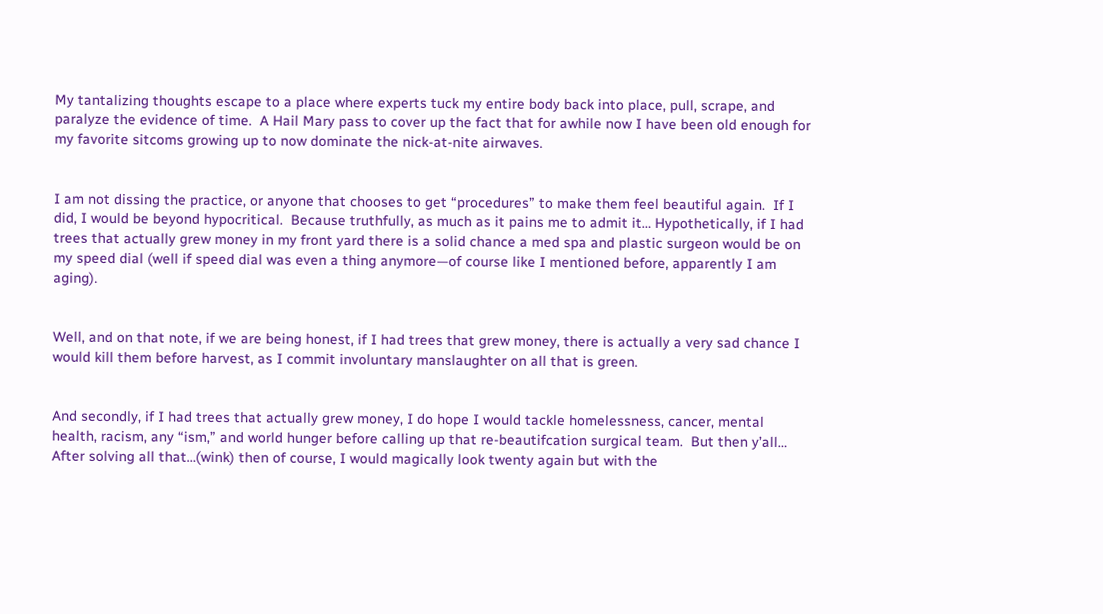My tantalizing thoughts escape to a place where experts tuck my entire body back into place, pull, scrape, and paralyze the evidence of time.  A Hail Mary pass to cover up the fact that for awhile now I have been old enough for my favorite sitcoms growing up to now dominate the nick-at-nite airwaves.


I am not dissing the practice, or anyone that chooses to get “procedures” to make them feel beautiful again.  If I did, I would be beyond hypocritical.  Because truthfully, as much as it pains me to admit it… Hypothetically, if I had trees that actually grew money in my front yard there is a solid chance a med spa and plastic surgeon would be on my speed dial (well if speed dial was even a thing anymore—of course like I mentioned before, apparently I am aging).


Well, and on that note, if we are being honest, if I had trees that grew money, there is actually a very sad chance I would kill them before harvest, as I commit involuntary manslaughter on all that is green.


And secondly, if I had trees that actually grew money, I do hope I would tackle homelessness, cancer, mental health, racism, any “ism,” and world hunger before calling up that re-beautifcation surgical team.  But then y’all… After solving all that…(wink) then of course, I would magically look twenty again but with the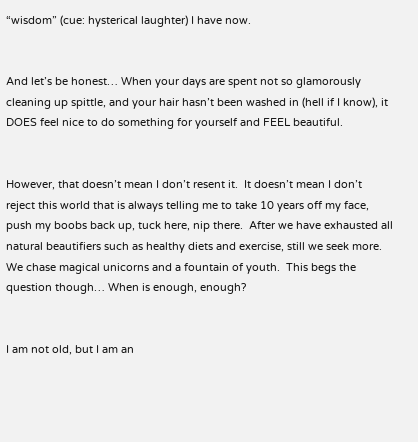“wisdom” (cue: hysterical laughter) I have now.


And let’s be honest… When your days are spent not so glamorously cleaning up spittle, and your hair hasn’t been washed in (hell if I know), it DOES feel nice to do something for yourself and FEEL beautiful.


However, that doesn’t mean I don’t resent it.  It doesn’t mean I don’t reject this world that is always telling me to take 10 years off my face, push my boobs back up, tuck here, nip there.  After we have exhausted all natural beautifiers such as healthy diets and exercise, still we seek more.  We chase magical unicorns and a fountain of youth.  This begs the question though… When is enough, enough?


I am not old, but I am an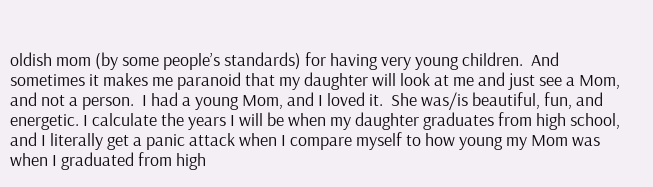oldish mom (by some people’s standards) for having very young children.  And sometimes it makes me paranoid that my daughter will look at me and just see a Mom, and not a person.  I had a young Mom, and I loved it.  She was/is beautiful, fun, and energetic. I calculate the years I will be when my daughter graduates from high school, and I literally get a panic attack when I compare myself to how young my Mom was when I graduated from high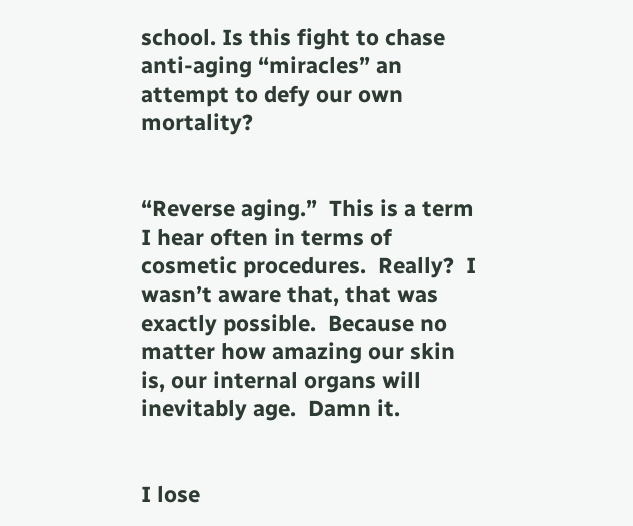school. Is this fight to chase anti-aging “miracles” an attempt to defy our own mortality?


“Reverse aging.”  This is a term I hear often in terms of cosmetic procedures.  Really?  I wasn’t aware that, that was exactly possible.  Because no matter how amazing our skin is, our internal organs will inevitably age.  Damn it.


I lose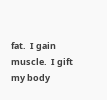fat.  I gain muscle.  I gift my body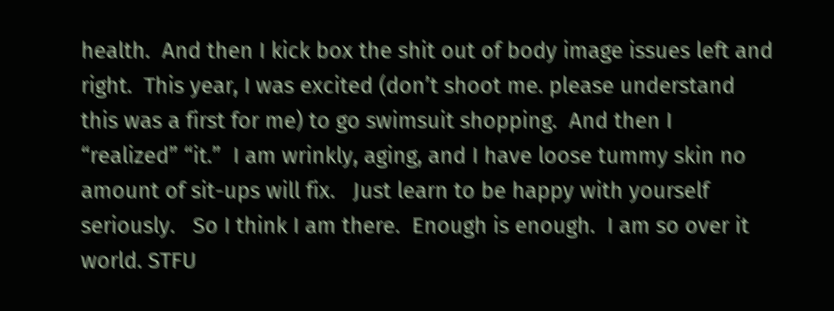health.  And then I kick box the shit out of body image issues left and right.  This year, I was excited (don’t shoot me. please understand this was a first for me) to go swimsuit shopping.  And then I “realized” “it.”  I am wrinkly, aging, and I have loose tummy skin no amount of sit-ups will fix.   Just learn to be happy with yourself seriously.   So I think I am there.  Enough is enough.  I am so over it world. STFU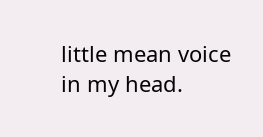little mean voice in my head.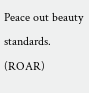Peace out beauty standards.  (ROAR)